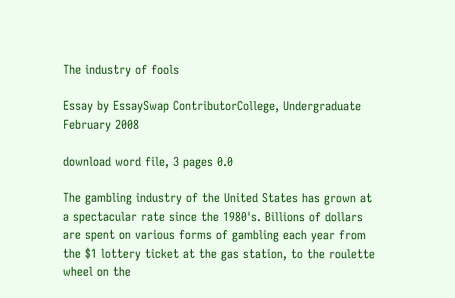The industry of fools

Essay by EssaySwap ContributorCollege, Undergraduate February 2008

download word file, 3 pages 0.0

The gambling industry of the United States has grown at a spectacular rate since the 1980's. Billions of dollars are spent on various forms of gambling each year from the $1 lottery ticket at the gas station, to the roulette wheel on the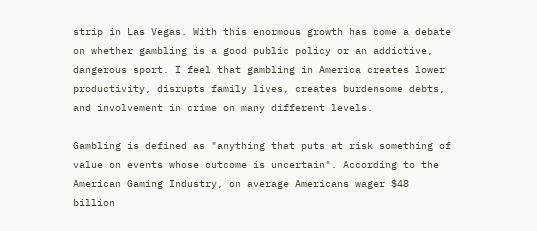strip in Las Vegas. With this enormous growth has come a debate on whether gambling is a good public policy or an addictive, dangerous sport. I feel that gambling in America creates lower productivity, disrupts family lives, creates burdensome debts, and involvement in crime on many different levels.

Gambling is defined as "anything that puts at risk something of value on events whose outcome is uncertain". According to the American Gaming Industry, on average Americans wager $48 billion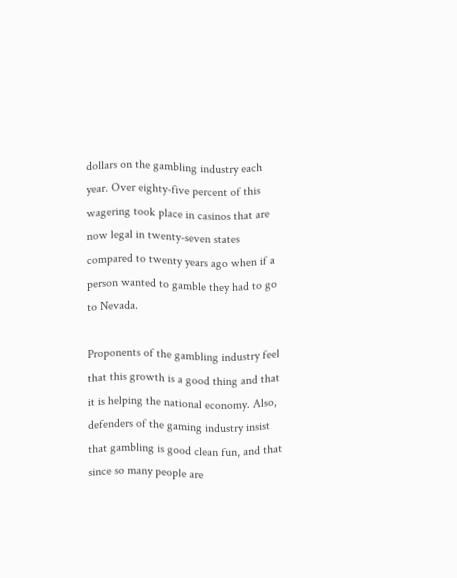dollars on the gambling industry each year. Over eighty-five percent of this wagering took place in casinos that are now legal in twenty-seven states compared to twenty years ago when if a person wanted to gamble they had to go to Nevada.

Proponents of the gambling industry feel that this growth is a good thing and that it is helping the national economy. Also, defenders of the gaming industry insist that gambling is good clean fun, and that since so many people are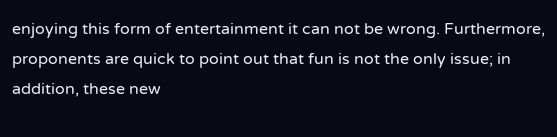enjoying this form of entertainment it can not be wrong. Furthermore, proponents are quick to point out that fun is not the only issue; in addition, these new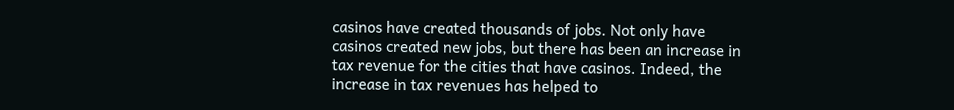casinos have created thousands of jobs. Not only have casinos created new jobs, but there has been an increase in tax revenue for the cities that have casinos. Indeed, the increase in tax revenues has helped to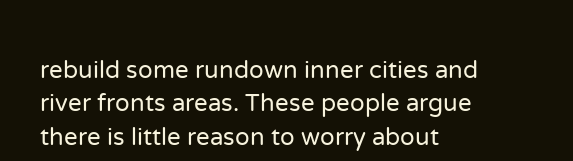rebuild some rundown inner cities and river fronts areas. These people argue there is little reason to worry about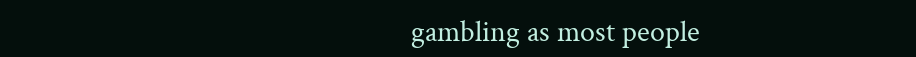gambling as most people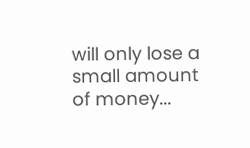will only lose a small amount of money...